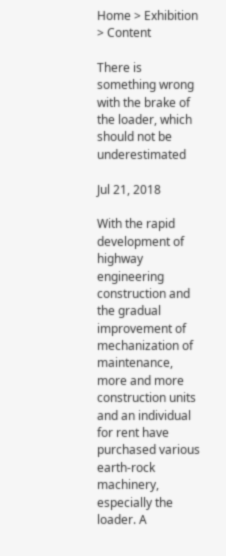Home > Exhibition > Content

There is something wrong with the brake of the loader, which should not be underestimated

Jul 21, 2018

With the rapid development of highway engineering construction and the gradual improvement of mechanization of maintenance, more and more construction units and an individual for rent have purchased various earth-rock machinery, especially the loader. A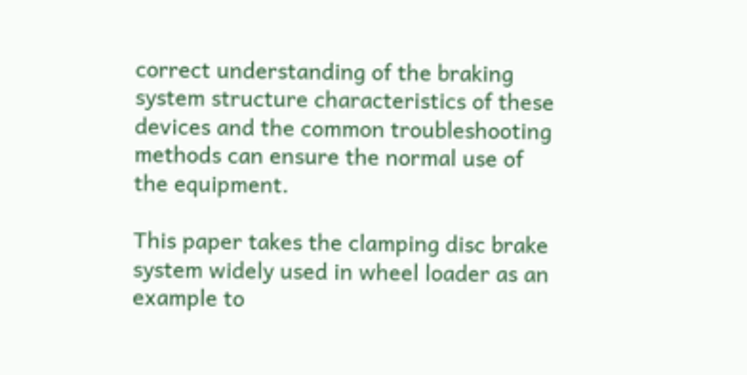correct understanding of the braking system structure characteristics of these devices and the common troubleshooting methods can ensure the normal use of the equipment.

This paper takes the clamping disc brake system widely used in wheel loader as an example to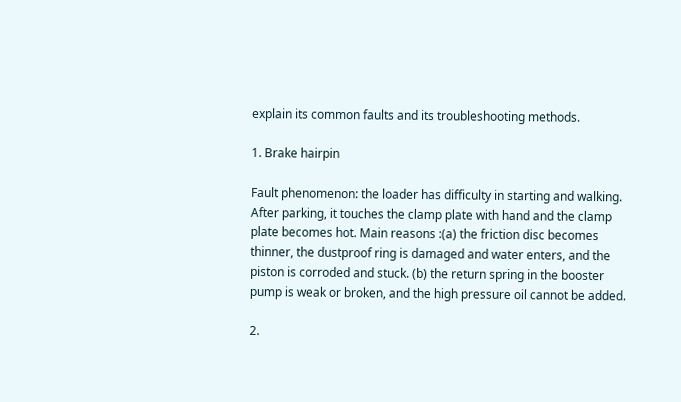explain its common faults and its troubleshooting methods.

1. Brake hairpin

Fault phenomenon: the loader has difficulty in starting and walking. After parking, it touches the clamp plate with hand and the clamp plate becomes hot. Main reasons :(a) the friction disc becomes thinner, the dustproof ring is damaged and water enters, and the piston is corroded and stuck. (b) the return spring in the booster pump is weak or broken, and the high pressure oil cannot be added.

2.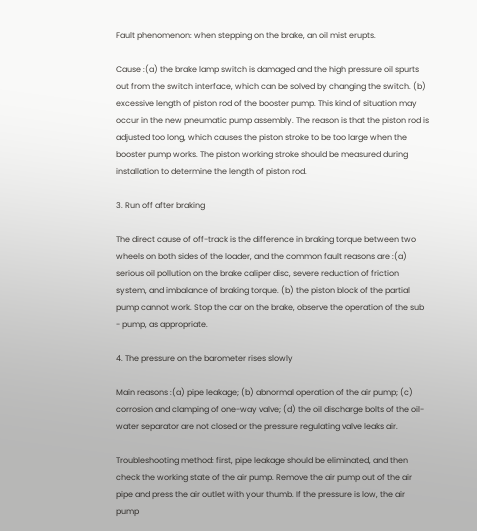Fault phenomenon: when stepping on the brake, an oil mist erupts.

Cause :(a) the brake lamp switch is damaged and the high pressure oil spurts out from the switch interface, which can be solved by changing the switch. (b) excessive length of piston rod of the booster pump. This kind of situation may occur in the new pneumatic pump assembly. The reason is that the piston rod is adjusted too long, which causes the piston stroke to be too large when the booster pump works. The piston working stroke should be measured during installation to determine the length of piston rod.

3. Run off after braking

The direct cause of off-track is the difference in braking torque between two wheels on both sides of the loader, and the common fault reasons are :(a) serious oil pollution on the brake caliper disc, severe reduction of friction system, and imbalance of braking torque. (b) the piston block of the partial pump cannot work. Stop the car on the brake, observe the operation of the sub - pump, as appropriate.

4. The pressure on the barometer rises slowly

Main reasons :(a) pipe leakage; (b) abnormal operation of the air pump; (c) corrosion and clamping of one-way valve; (d) the oil discharge bolts of the oil-water separator are not closed or the pressure regulating valve leaks air.

Troubleshooting method: first, pipe leakage should be eliminated, and then check the working state of the air pump. Remove the air pump out of the air pipe and press the air outlet with your thumb. If the pressure is low, the air pump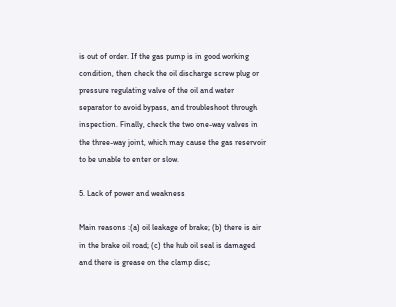is out of order. If the gas pump is in good working condition, then check the oil discharge screw plug or pressure regulating valve of the oil and water separator to avoid bypass, and troubleshoot through inspection. Finally, check the two one-way valves in the three-way joint, which may cause the gas reservoir to be unable to enter or slow.

5. Lack of power and weakness

Main reasons :(a) oil leakage of brake; (b) there is air in the brake oil road; (c) the hub oil seal is damaged and there is grease on the clamp disc;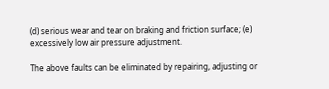(d) serious wear and tear on braking and friction surface; (e) excessively low air pressure adjustment.

The above faults can be eliminated by repairing, adjusting or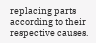replacing parts according to their respective causes.